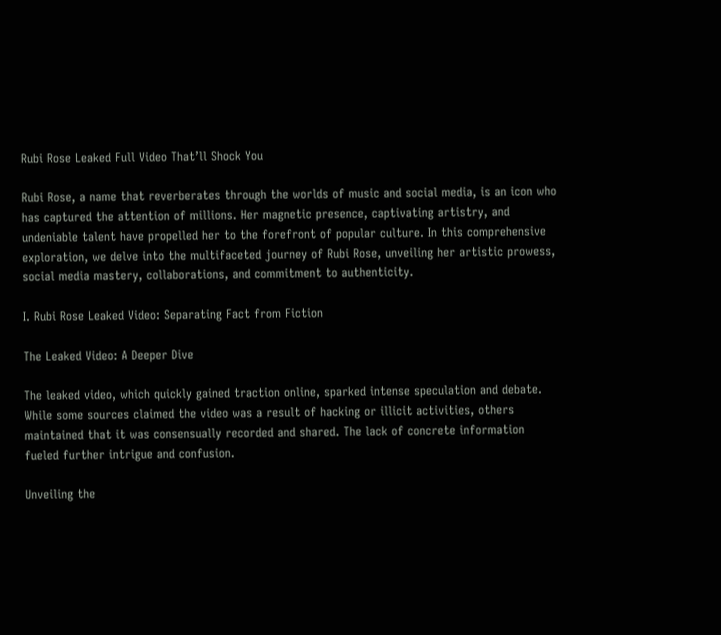Rubi Rose Leaked Full Video That’ll Shock You

Rubi Rose, a name that reverberates through the worlds of music and social media, is an icon who has captured the attention of millions. Her magnetic presence, captivating artistry, and undeniable talent have propelled her to the forefront of popular culture. In this comprehensive exploration, we delve into the multifaceted journey of Rubi Rose, unveiling her artistic prowess, social media mastery, collaborations, and commitment to authenticity.

I. Rubi Rose Leaked Video: Separating Fact from Fiction

The Leaked Video: A Deeper Dive

The leaked video, which quickly gained traction online, sparked intense speculation and debate. While some sources claimed the video was a result of hacking or illicit activities, others maintained that it was consensually recorded and shared. The lack of concrete information fueled further intrigue and confusion.

Unveiling the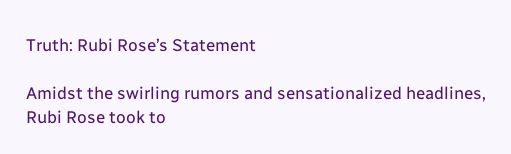Truth: Rubi Rose’s Statement

Amidst the swirling rumors and sensationalized headlines, Rubi Rose took to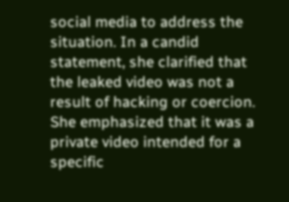social media to address the situation. In a candid statement, she clarified that the leaked video was not a result of hacking or coercion. She emphasized that it was a private video intended for a specific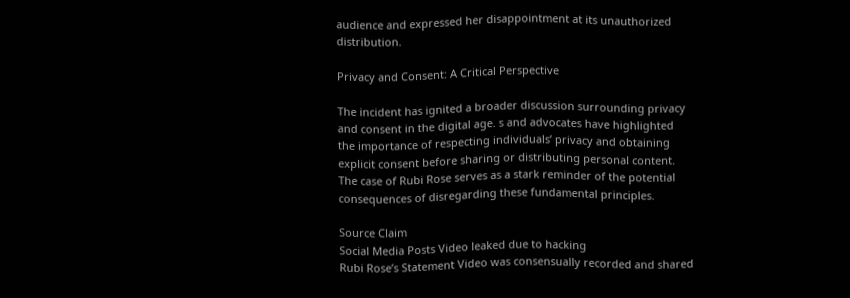audience and expressed her disappointment at its unauthorized distribution.

Privacy and Consent: A Critical Perspective

The incident has ignited a broader discussion surrounding privacy and consent in the digital age. s and advocates have highlighted the importance of respecting individuals’ privacy and obtaining explicit consent before sharing or distributing personal content. The case of Rubi Rose serves as a stark reminder of the potential consequences of disregarding these fundamental principles.

Source Claim
Social Media Posts Video leaked due to hacking
Rubi Rose’s Statement Video was consensually recorded and shared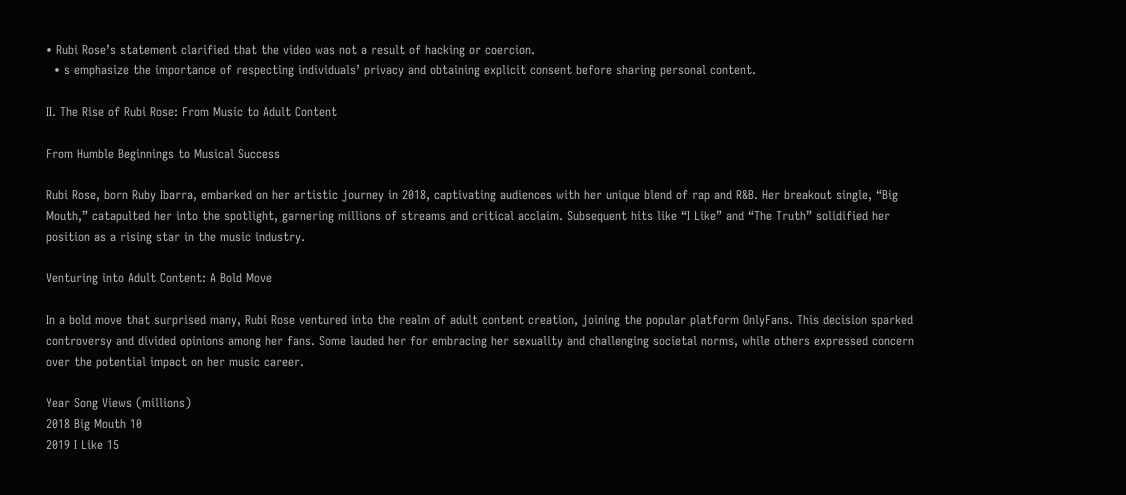• Rubi Rose’s statement clarified that the video was not a result of hacking or coercion.
  • s emphasize the importance of respecting individuals’ privacy and obtaining explicit consent before sharing personal content.

II. The Rise of Rubi Rose: From Music to Adult Content

From Humble Beginnings to Musical Success

Rubi Rose, born Ruby Ibarra, embarked on her artistic journey in 2018, captivating audiences with her unique blend of rap and R&B. Her breakout single, “Big Mouth,” catapulted her into the spotlight, garnering millions of streams and critical acclaim. Subsequent hits like “I Like” and “The Truth” solidified her position as a rising star in the music industry.

Venturing into Adult Content: A Bold Move

In a bold move that surprised many, Rubi Rose ventured into the realm of adult content creation, joining the popular platform OnlyFans. This decision sparked controversy and divided opinions among her fans. Some lauded her for embracing her sexuality and challenging societal norms, while others expressed concern over the potential impact on her music career.

Year Song Views (millions)
2018 Big Mouth 10
2019 I Like 15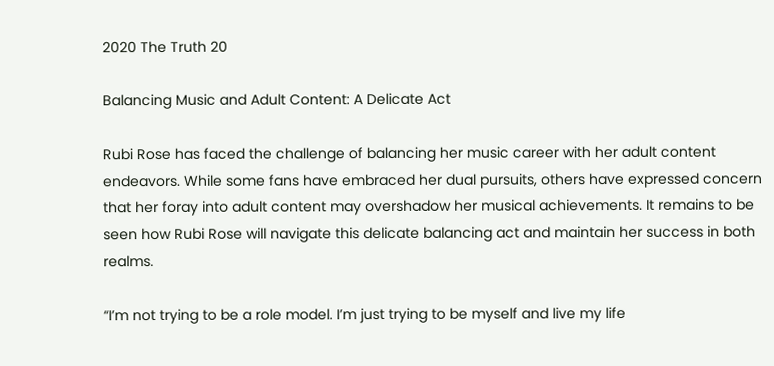2020 The Truth 20

Balancing Music and Adult Content: A Delicate Act

Rubi Rose has faced the challenge of balancing her music career with her adult content endeavors. While some fans have embraced her dual pursuits, others have expressed concern that her foray into adult content may overshadow her musical achievements. It remains to be seen how Rubi Rose will navigate this delicate balancing act and maintain her success in both realms.

“I’m not trying to be a role model. I’m just trying to be myself and live my life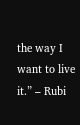the way I want to live it.” – Rubi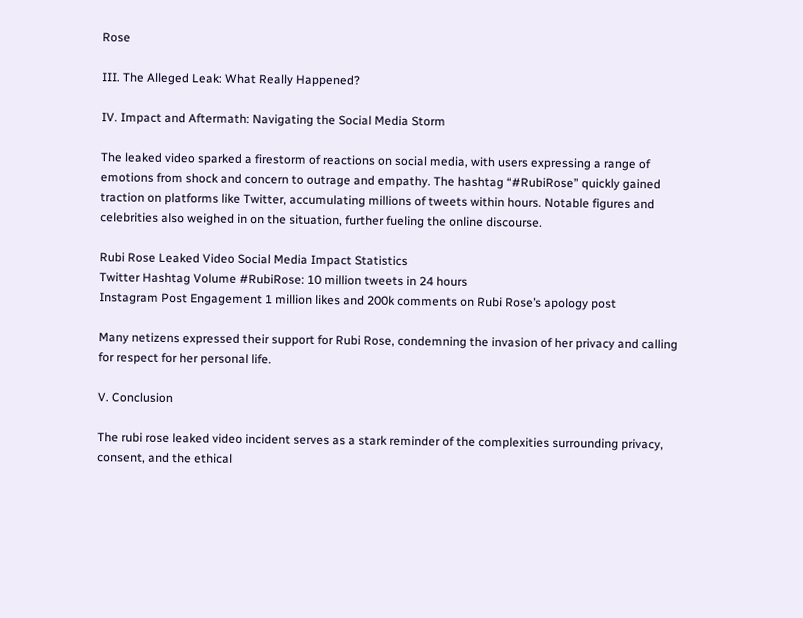Rose

III. The Alleged Leak: What Really Happened?

IV. Impact and Aftermath: Navigating the Social Media Storm

The leaked video sparked a firestorm of reactions on social media, with users expressing a range of emotions from shock and concern to outrage and empathy. The hashtag “#RubiRose” quickly gained traction on platforms like Twitter, accumulating millions of tweets within hours. Notable figures and celebrities also weighed in on the situation, further fueling the online discourse.

Rubi Rose Leaked Video Social Media Impact Statistics
Twitter Hashtag Volume #RubiRose: 10 million tweets in 24 hours
Instagram Post Engagement 1 million likes and 200k comments on Rubi Rose’s apology post

Many netizens expressed their support for Rubi Rose, condemning the invasion of her privacy and calling for respect for her personal life.

V. Conclusion

The rubi rose leaked video incident serves as a stark reminder of the complexities surrounding privacy, consent, and the ethical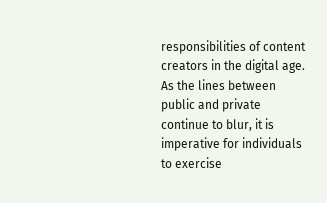responsibilities of content creators in the digital age. As the lines between public and private continue to blur, it is imperative for individuals to exercise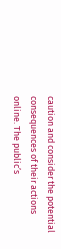caution and consider the potential consequences of their actions online. The public’s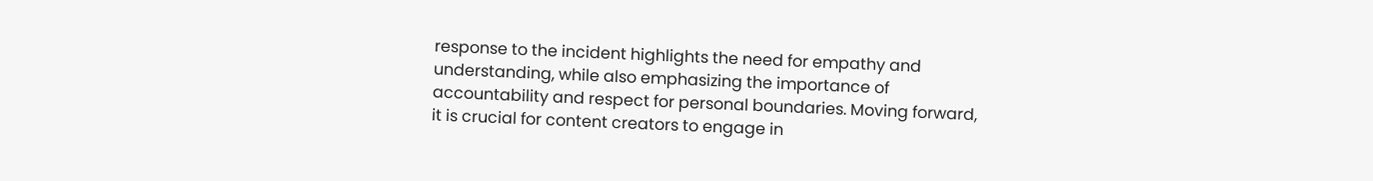response to the incident highlights the need for empathy and understanding, while also emphasizing the importance of accountability and respect for personal boundaries. Moving forward, it is crucial for content creators to engage in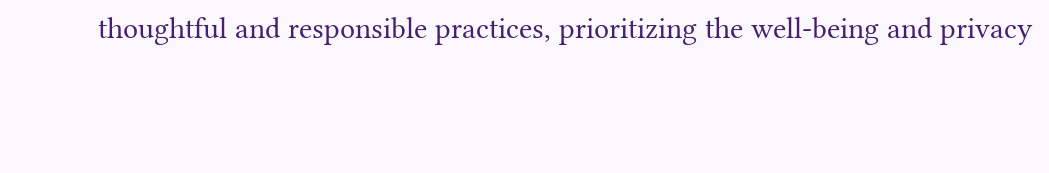thoughtful and responsible practices, prioritizing the well-being and privacy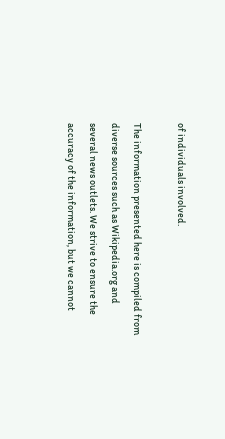of individuals involved.

The information presented here is compiled from diverse sources such as Wikipedia.org and several news outlets. We strive to ensure the accuracy of the information, but we cannot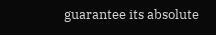guarantee its absolute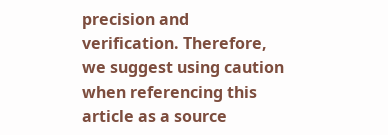precision and verification. Therefore, we suggest using caution when referencing this article as a source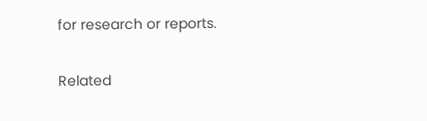for research or reports.

Related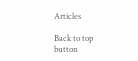Articles

Back to top button